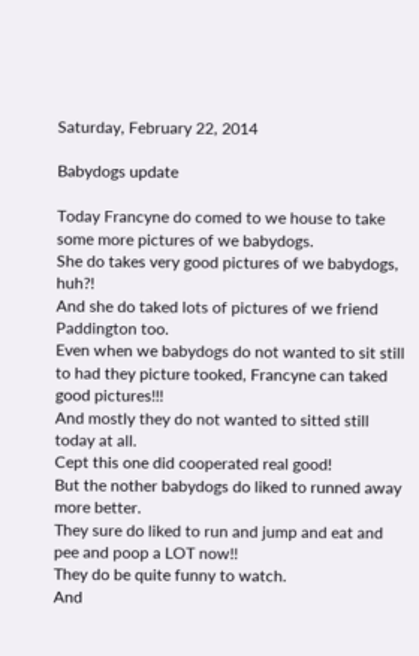Saturday, February 22, 2014

Babydogs update

Today Francyne do comed to we house to take some more pictures of we babydogs.
She do takes very good pictures of we babydogs, huh?!
And she do taked lots of pictures of we friend Paddington too.
Even when we babydogs do not wanted to sit still to had they picture tooked, Francyne can taked good pictures!!!
And mostly they do not wanted to sitted still today at all.
Cept this one did cooperated real good!
But the nother babydogs do liked to runned away more better.
They sure do liked to run and jump and eat and pee and poop a LOT now!!
They do be quite funny to watch.
And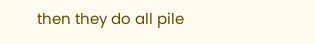then they do all pile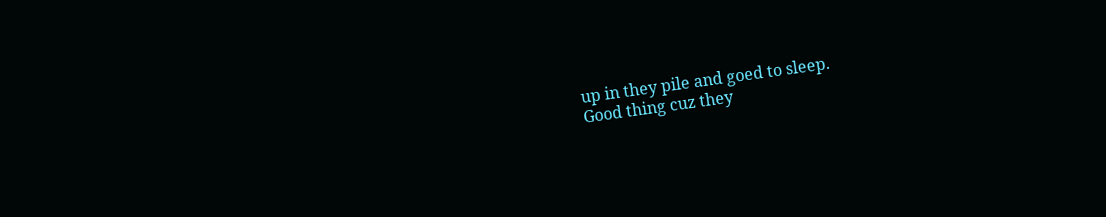up in they pile and goed to sleep.
Good thing cuz they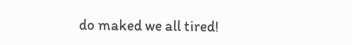do maked we all tired!